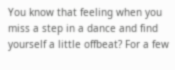You know that feeling when you miss a step in a dance and find yourself a little offbeat? For a few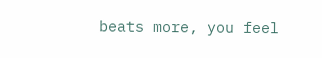beats more, you feel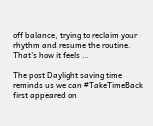off balance, trying to reclaim your rhythm and resume the routine. That’s how it feels …

The post Daylight saving time reminds us we can #TakeTimeBack first appeared on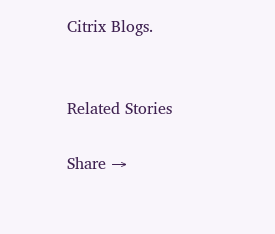Citrix Blogs.


Related Stories

Share →